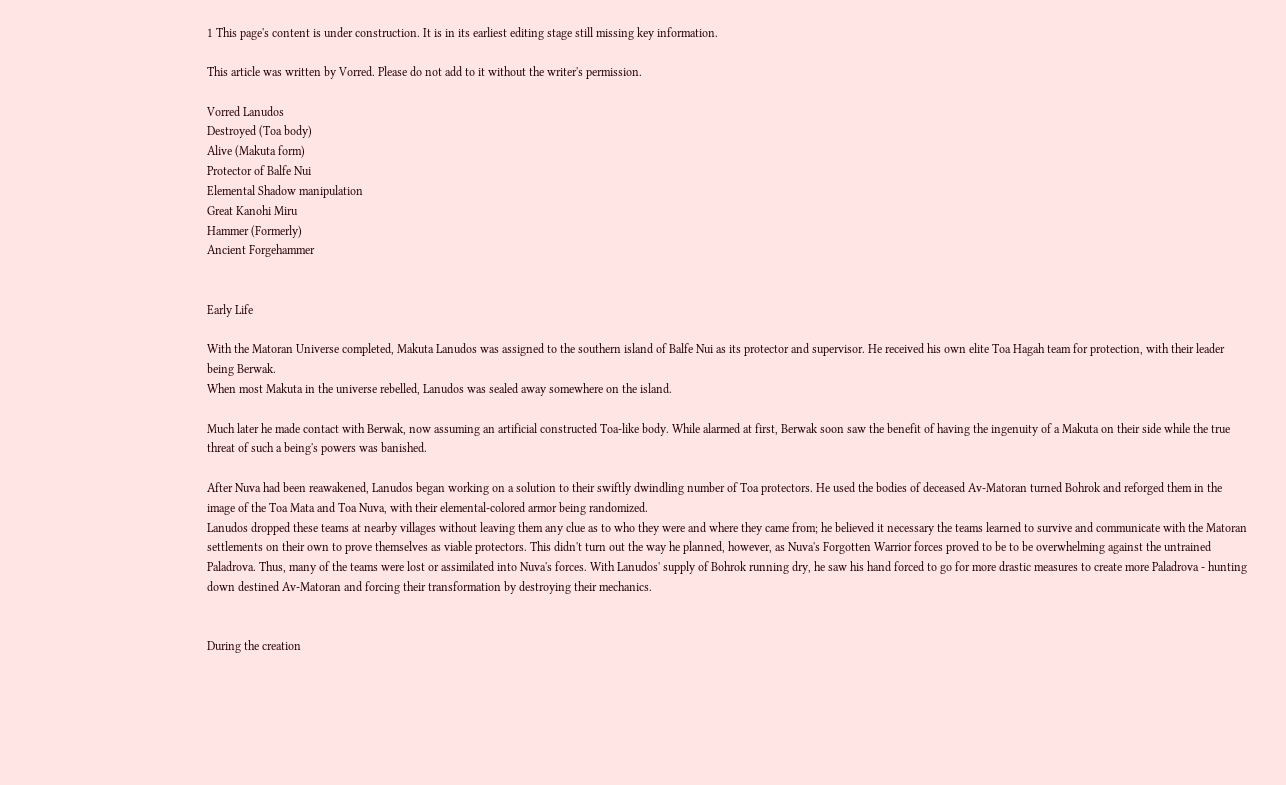1 This page's content is under construction. It is in its earliest editing stage still missing key information.

This article was written by Vorred. Please do not add to it without the writer's permission.

Vorred Lanudos
Destroyed (Toa body)
Alive (Makuta form)
Protector of Balfe Nui
Elemental Shadow manipulation
Great Kanohi Miru
Hammer (Formerly)
Ancient Forgehammer


Early Life

With the Matoran Universe completed, Makuta Lanudos was assigned to the southern island of Balfe Nui as its protector and supervisor. He received his own elite Toa Hagah team for protection, with their leader being Berwak.
When most Makuta in the universe rebelled, Lanudos was sealed away somewhere on the island.

Much later he made contact with Berwak, now assuming an artificial constructed Toa-like body. While alarmed at first, Berwak soon saw the benefit of having the ingenuity of a Makuta on their side while the true threat of such a being's powers was banished.

After Nuva had been reawakened, Lanudos began working on a solution to their swiftly dwindling number of Toa protectors. He used the bodies of deceased Av-Matoran turned Bohrok and reforged them in the image of the Toa Mata and Toa Nuva, with their elemental-colored armor being randomized.
Lanudos dropped these teams at nearby villages without leaving them any clue as to who they were and where they came from; he believed it necessary the teams learned to survive and communicate with the Matoran settlements on their own to prove themselves as viable protectors. This didn't turn out the way he planned, however, as Nuva's Forgotten Warrior forces proved to be to be overwhelming against the untrained Paladrova. Thus, many of the teams were lost or assimilated into Nuva's forces. With Lanudos' supply of Bohrok running dry, he saw his hand forced to go for more drastic measures to create more Paladrova - hunting down destined Av-Matoran and forcing their transformation by destroying their mechanics.


During the creation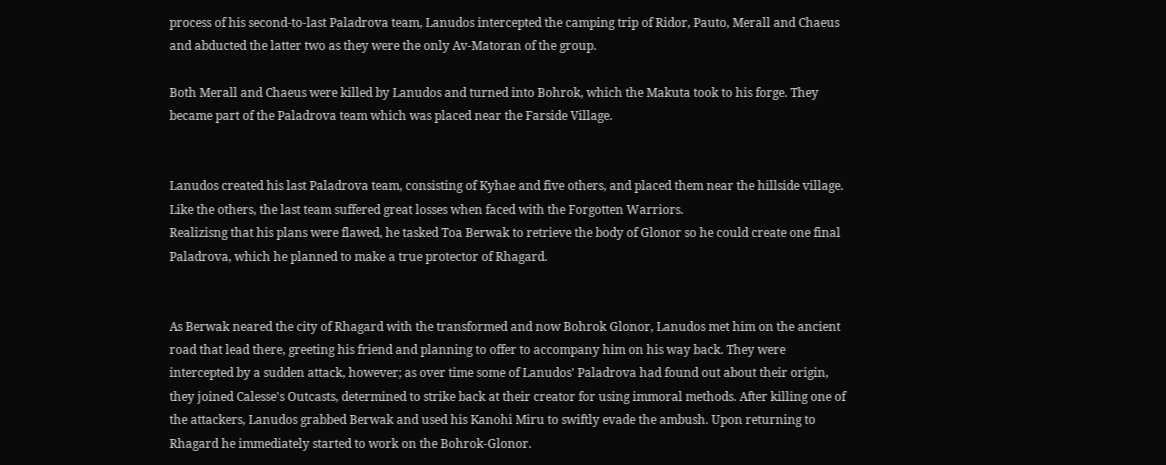process of his second-to-last Paladrova team, Lanudos intercepted the camping trip of Ridor, Pauto, Merall and Chaeus and abducted the latter two as they were the only Av-Matoran of the group.

Both Merall and Chaeus were killed by Lanudos and turned into Bohrok, which the Makuta took to his forge. They became part of the Paladrova team which was placed near the Farside Village.


Lanudos created his last Paladrova team, consisting of Kyhae and five others, and placed them near the hillside village. Like the others, the last team suffered great losses when faced with the Forgotten Warriors.
Realizisng that his plans were flawed, he tasked Toa Berwak to retrieve the body of Glonor so he could create one final Paladrova, which he planned to make a true protector of Rhagard.


As Berwak neared the city of Rhagard with the transformed and now Bohrok Glonor, Lanudos met him on the ancient road that lead there, greeting his friend and planning to offer to accompany him on his way back. They were intercepted by a sudden attack, however; as over time some of Lanudos' Paladrova had found out about their origin, they joined Calesse's Outcasts, determined to strike back at their creator for using immoral methods. After killing one of the attackers, Lanudos grabbed Berwak and used his Kanohi Miru to swiftly evade the ambush. Upon returning to Rhagard he immediately started to work on the Bohrok-Glonor.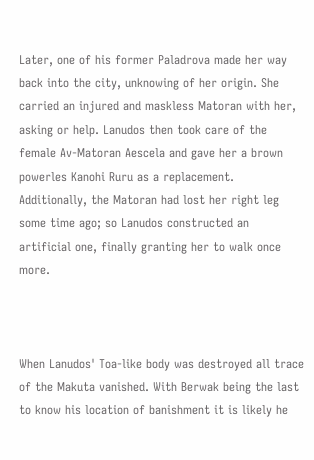Later, one of his former Paladrova made her way back into the city, unknowing of her origin. She carried an injured and maskless Matoran with her, asking or help. Lanudos then took care of the female Av-Matoran Aescela and gave her a brown powerles Kanohi Ruru as a replacement. Additionally, the Matoran had lost her right leg some time ago; so Lanudos constructed an artificial one, finally granting her to walk once more.



When Lanudos' Toa-like body was destroyed all trace of the Makuta vanished. With Berwak being the last to know his location of banishment it is likely he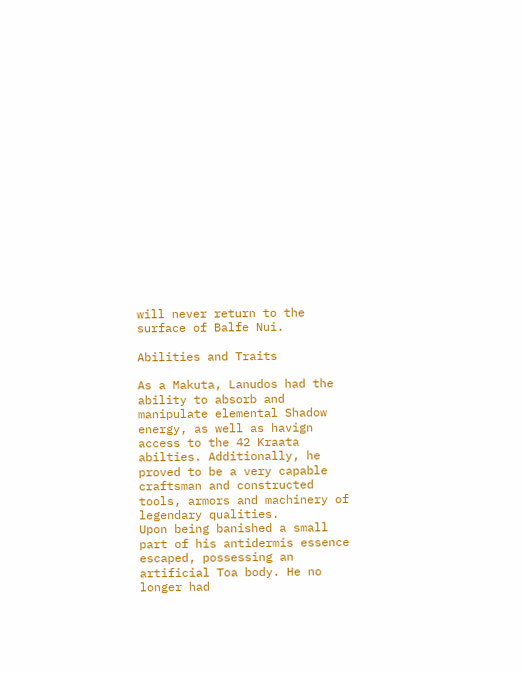will never return to the surface of Balfe Nui.

Abilities and Traits

As a Makuta, Lanudos had the ability to absorb and manipulate elemental Shadow energy, as well as havign access to the 42 Kraata abilties. Additionally, he proved to be a very capable craftsman and constructed tools, armors and machinery of legendary qualities.
Upon being banished a small part of his antidermis essence escaped, possessing an artificial Toa body. He no longer had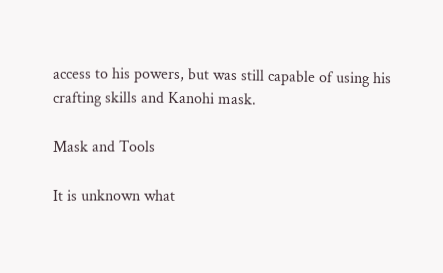access to his powers, but was still capable of using his crafting skills and Kanohi mask.

Mask and Tools

It is unknown what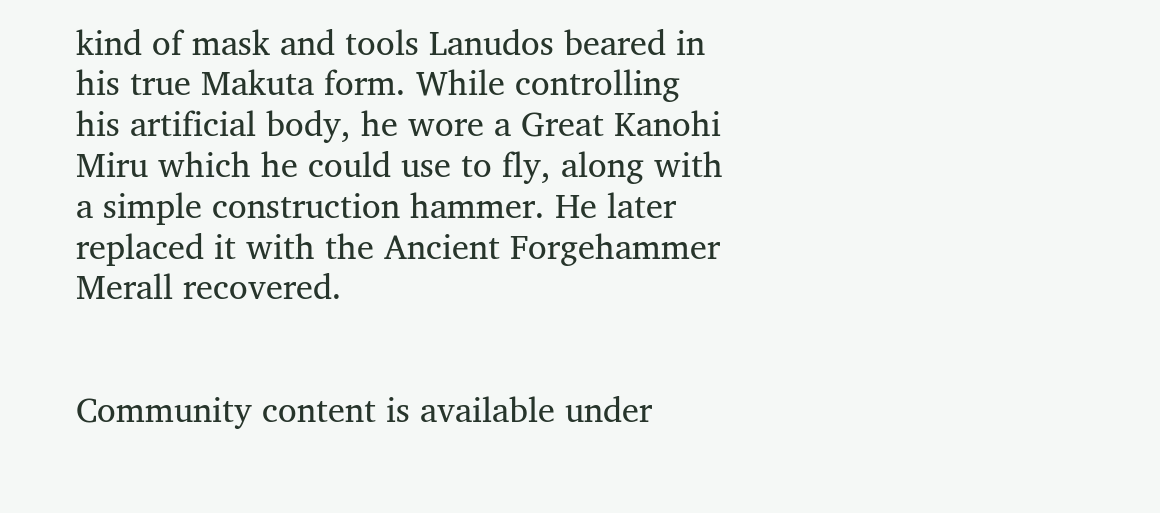kind of mask and tools Lanudos beared in his true Makuta form. While controlling his artificial body, he wore a Great Kanohi Miru which he could use to fly, along with a simple construction hammer. He later replaced it with the Ancient Forgehammer Merall recovered.


Community content is available under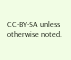CC-BY-SA unless otherwise noted.